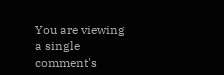You are viewing a single comment's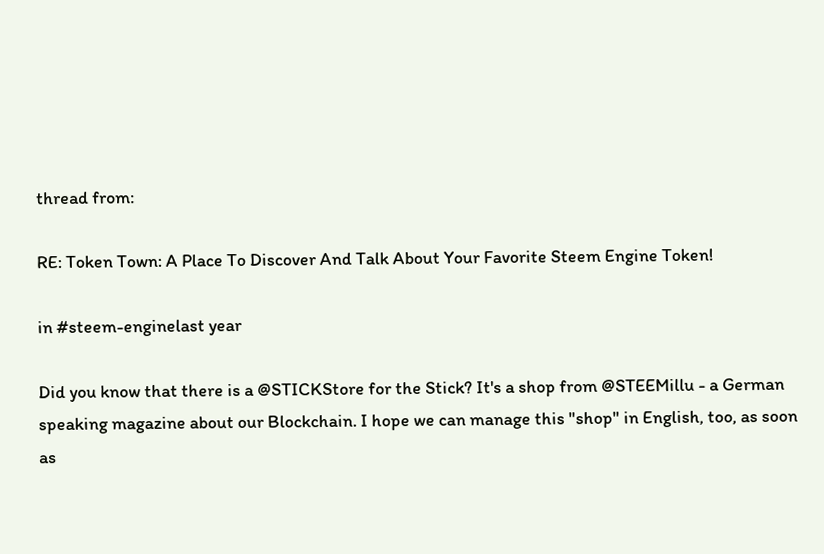thread from:

RE: Token Town: A Place To Discover And Talk About Your Favorite Steem Engine Token!

in #steem-enginelast year

Did you know that there is a @STICKStore for the Stick? It's a shop from @STEEMillu - a German speaking magazine about our Blockchain. I hope we can manage this "shop" in English, too, as soon as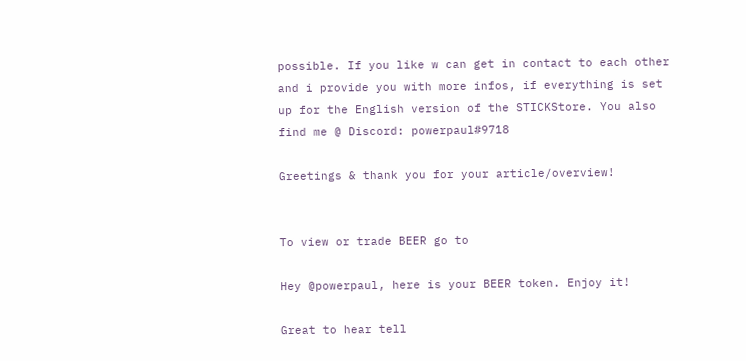possible. If you like w can get in contact to each other and i provide you with more infos, if everything is set up for the English version of the STICKStore. You also find me @ Discord: powerpaul#9718

Greetings & thank you for your article/overview!


To view or trade BEER go to

Hey @powerpaul, here is your BEER token. Enjoy it!

Great to hear tell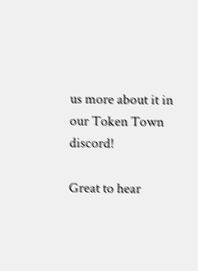us more about it in our Token Town discord!

Great to hear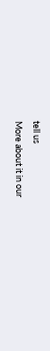tell us
More about it in our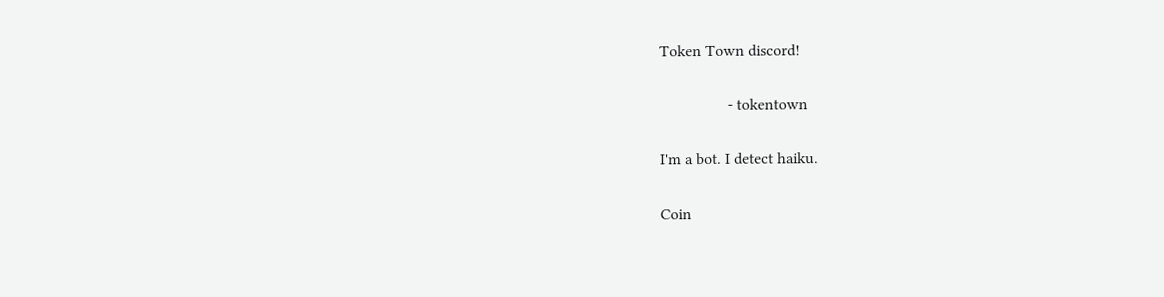Token Town discord!

                 - tokentown

I'm a bot. I detect haiku.

Coin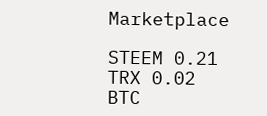Marketplace

STEEM 0.21
TRX 0.02
BTC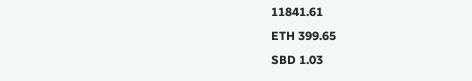11841.61
ETH 399.65
SBD 1.03